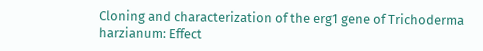Cloning and characterization of the erg1 gene of Trichoderma harzianum: Effect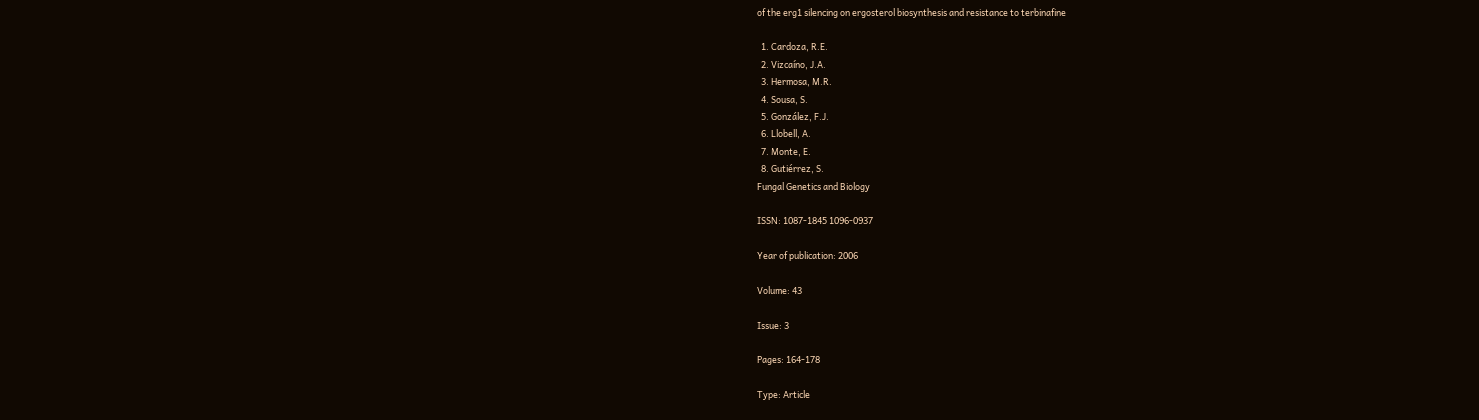of the erg1 silencing on ergosterol biosynthesis and resistance to terbinafine

  1. Cardoza, R.E.
  2. Vizcaíno, J.A.
  3. Hermosa, M.R.
  4. Sousa, S.
  5. González, F.J.
  6. Llobell, A.
  7. Monte, E.
  8. Gutiérrez, S.
Fungal Genetics and Biology

ISSN: 1087-1845 1096-0937

Year of publication: 2006

Volume: 43

Issue: 3

Pages: 164-178

Type: Article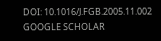DOI: 10.1016/J.FGB.2005.11.002 GOOGLE SCHOLAR